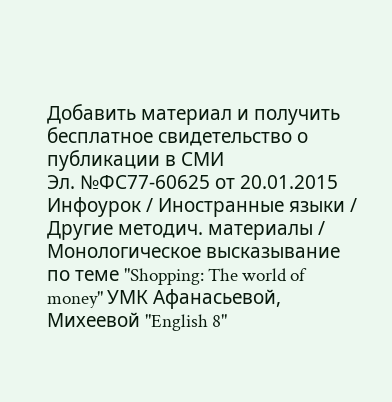Добавить материал и получить бесплатное свидетельство о публикации в СМИ
Эл. №ФС77-60625 от 20.01.2015
Инфоурок / Иностранные языки / Другие методич. материалы / Монологическое высказывание по теме "Shopping: The world of money" УМК Афанасьевой, Михеевой "English 8"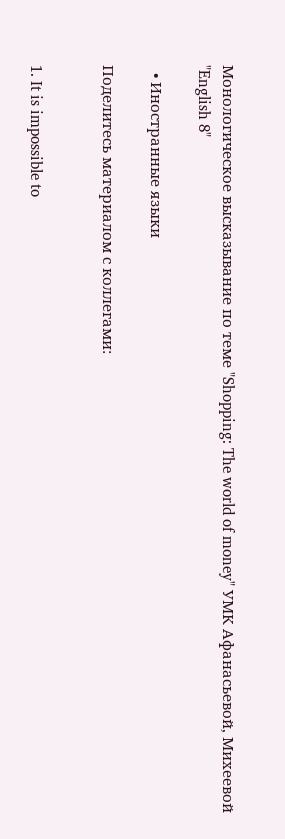Монологическое высказывание по теме "Shopping: The world of money" УМК Афанасьевой, Михеевой "English 8"

  • Иностранные языки

Поделитесь материалом с коллегами:


1. It is impossible to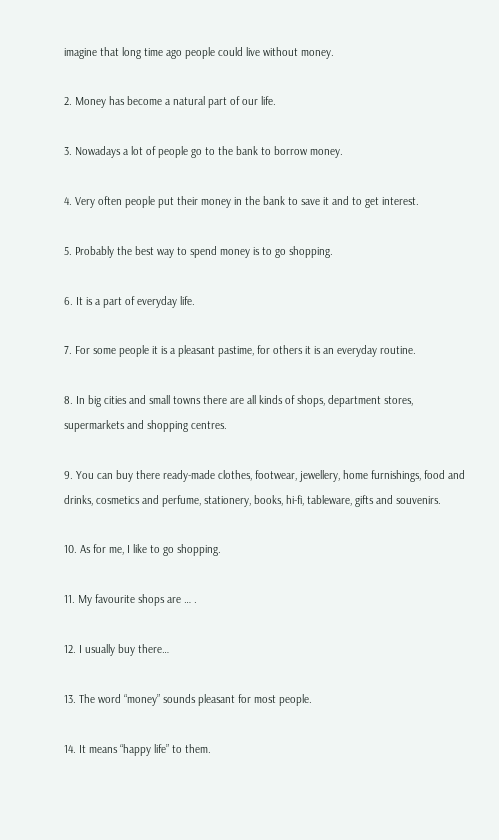imagine that long time ago people could live without money.

2. Money has become a natural part of our life.

3. Nowadays a lot of people go to the bank to borrow money.

4. Very often people put their money in the bank to save it and to get interest.

5. Probably the best way to spend money is to go shopping.

6. It is a part of everyday life.

7. For some people it is a pleasant pastime, for others it is an everyday routine.

8. In big cities and small towns there are all kinds of shops, department stores, supermarkets and shopping centres.

9. You can buy there ready-made clothes, footwear, jewellery, home furnishings, food and drinks, cosmetics and perfume, stationery, books, hi-fi, tableware, gifts and souvenirs.

10. As for me, I like to go shopping.

11. My favourite shops are … .

12. I usually buy there…

13. The word “money” sounds pleasant for most people.

14. It means “happy life” to them.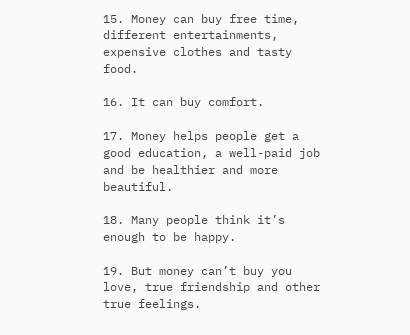15. Money can buy free time, different entertainments, expensive clothes and tasty food.

16. It can buy comfort.

17. Money helps people get a good education, a well-paid job and be healthier and more beautiful.

18. Many people think it’s enough to be happy.

19. But money can’t buy you love, true friendship and other true feelings.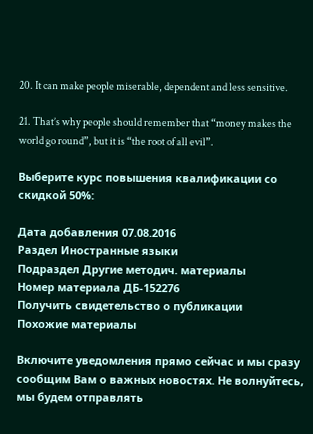20. It can make people miserable, dependent and less sensitive.

21. That’s why people should remember that “money makes the world go round”, but it is “the root of all evil”.

Выберите курс повышения квалификации со скидкой 50%:

Дата добавления 07.08.2016
Раздел Иностранные языки
Подраздел Другие методич. материалы
Номер материала ДБ-152276
Получить свидетельство о публикации
Похожие материалы

Включите уведомления прямо сейчас и мы сразу сообщим Вам о важных новостях. Не волнуйтесь, мы будем отправлять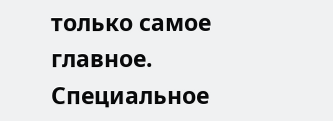только самое главное.
Специальное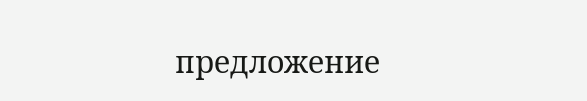предложение